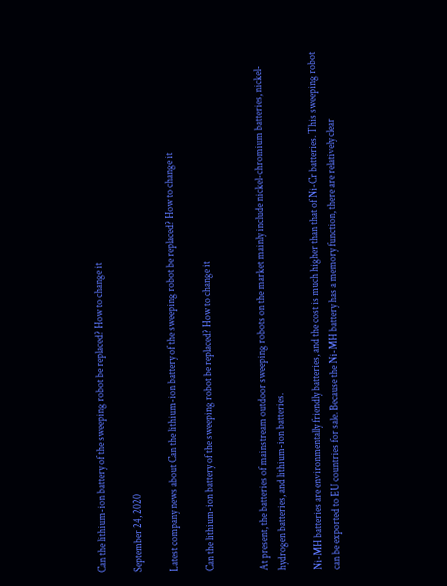Can the lithium-ion battery of the sweeping robot be replaced? How to change it

September 24, 2020

Latest company news about Can the lithium-ion battery of the sweeping robot be replaced? How to change it

Can the lithium-ion battery of the sweeping robot be replaced? How to change it


At present, the batteries of mainstream outdoor sweeping robots on the market mainly include nickel-chromium batteries, nickel-hydrogen batteries, and lithium-ion batteries.

Ni-MH batteries are environmentally friendly batteries, and the cost is much higher than that of Ni-Cr batteries. This sweeping robot can be exported to EU countries for sale. Because the Ni-MH battery has a memory function, there are relatively clear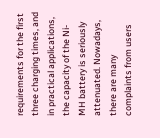requirements for the first three charging times, and in practical applications, the capacity of the Ni-MH battery is seriously attenuated. Nowadays, there are many complaints from users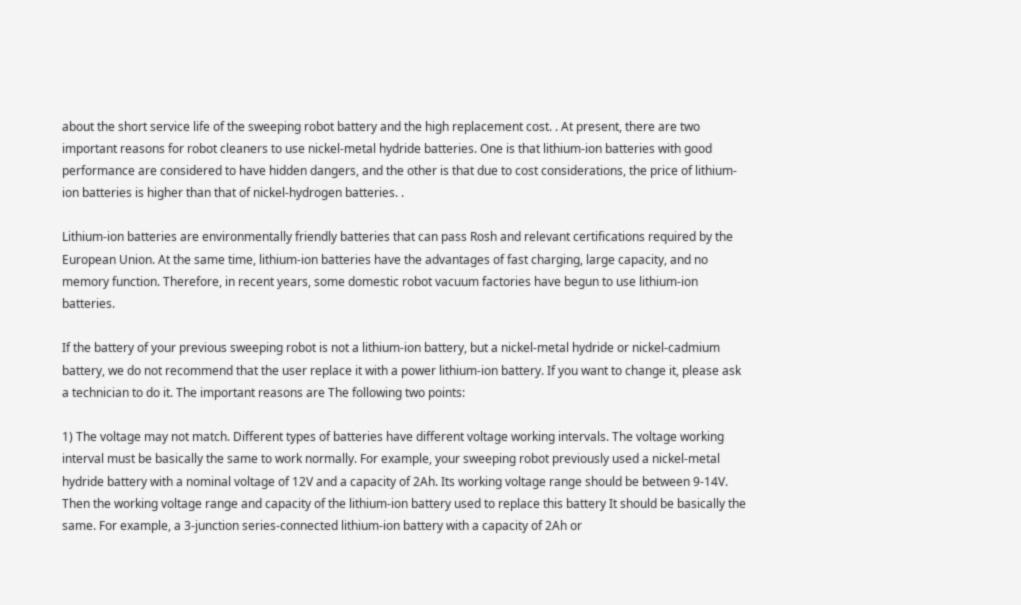about the short service life of the sweeping robot battery and the high replacement cost. . At present, there are two important reasons for robot cleaners to use nickel-metal hydride batteries. One is that lithium-ion batteries with good performance are considered to have hidden dangers, and the other is that due to cost considerations, the price of lithium-ion batteries is higher than that of nickel-hydrogen batteries. .

Lithium-ion batteries are environmentally friendly batteries that can pass Rosh and relevant certifications required by the European Union. At the same time, lithium-ion batteries have the advantages of fast charging, large capacity, and no memory function. Therefore, in recent years, some domestic robot vacuum factories have begun to use lithium-ion batteries.

If the battery of your previous sweeping robot is not a lithium-ion battery, but a nickel-metal hydride or nickel-cadmium battery, we do not recommend that the user replace it with a power lithium-ion battery. If you want to change it, please ask a technician to do it. The important reasons are The following two points:

1) The voltage may not match. Different types of batteries have different voltage working intervals. The voltage working interval must be basically the same to work normally. For example, your sweeping robot previously used a nickel-metal hydride battery with a nominal voltage of 12V and a capacity of 2Ah. Its working voltage range should be between 9-14V. Then the working voltage range and capacity of the lithium-ion battery used to replace this battery It should be basically the same. For example, a 3-junction series-connected lithium-ion battery with a capacity of 2Ah or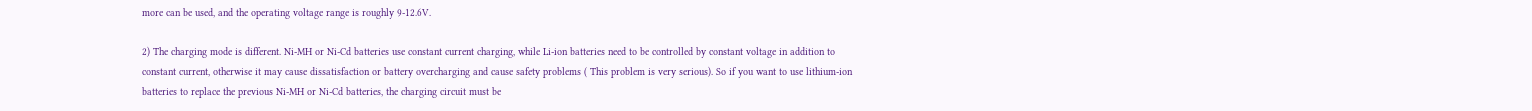more can be used, and the operating voltage range is roughly 9-12.6V.

2) The charging mode is different. Ni-MH or Ni-Cd batteries use constant current charging, while Li-ion batteries need to be controlled by constant voltage in addition to constant current, otherwise it may cause dissatisfaction or battery overcharging and cause safety problems ( This problem is very serious). So if you want to use lithium-ion batteries to replace the previous Ni-MH or Ni-Cd batteries, the charging circuit must be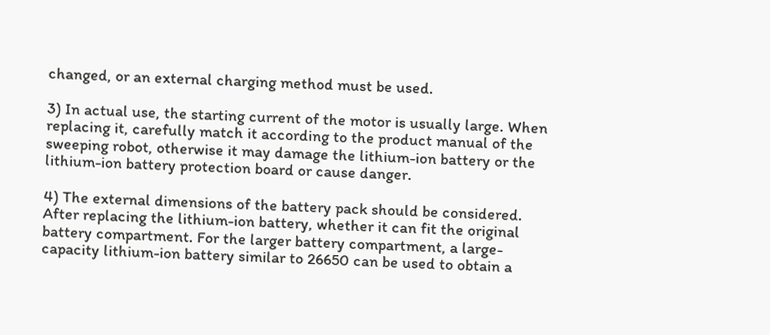changed, or an external charging method must be used.

3) In actual use, the starting current of the motor is usually large. When replacing it, carefully match it according to the product manual of the sweeping robot, otherwise it may damage the lithium-ion battery or the lithium-ion battery protection board or cause danger.

4) The external dimensions of the battery pack should be considered. After replacing the lithium-ion battery, whether it can fit the original battery compartment. For the larger battery compartment, a large-capacity lithium-ion battery similar to 26650 can be used to obtain a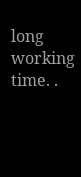long working time. .